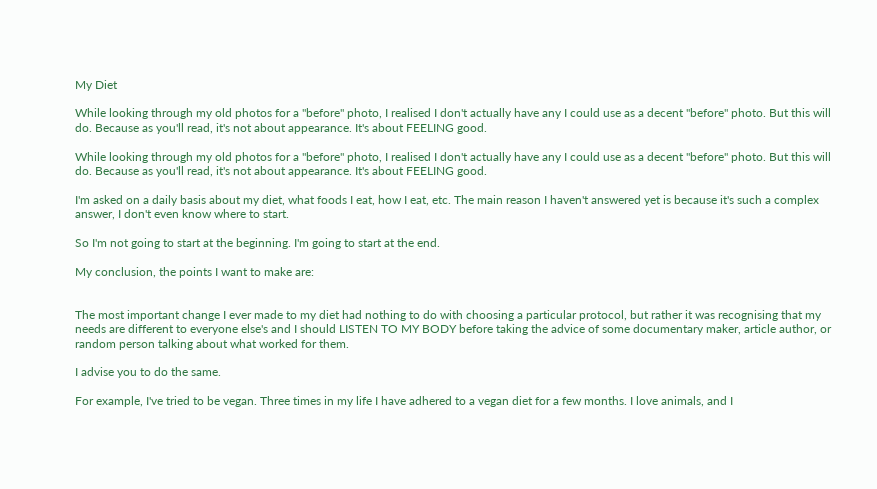My Diet

While looking through my old photos for a "before" photo, I realised I don't actually have any I could use as a decent "before" photo. But this will do. Because as you'll read, it's not about appearance. It's about FEELING good.

While looking through my old photos for a "before" photo, I realised I don't actually have any I could use as a decent "before" photo. But this will do. Because as you'll read, it's not about appearance. It's about FEELING good.

I'm asked on a daily basis about my diet, what foods I eat, how I eat, etc. The main reason I haven't answered yet is because it's such a complex answer, I don't even know where to start.

So I'm not going to start at the beginning. I'm going to start at the end.

My conclusion, the points I want to make are:


The most important change I ever made to my diet had nothing to do with choosing a particular protocol, but rather it was recognising that my needs are different to everyone else's and I should LISTEN TO MY BODY before taking the advice of some documentary maker, article author, or random person talking about what worked for them.

I advise you to do the same.

For example, I've tried to be vegan. Three times in my life I have adhered to a vegan diet for a few months. I love animals, and I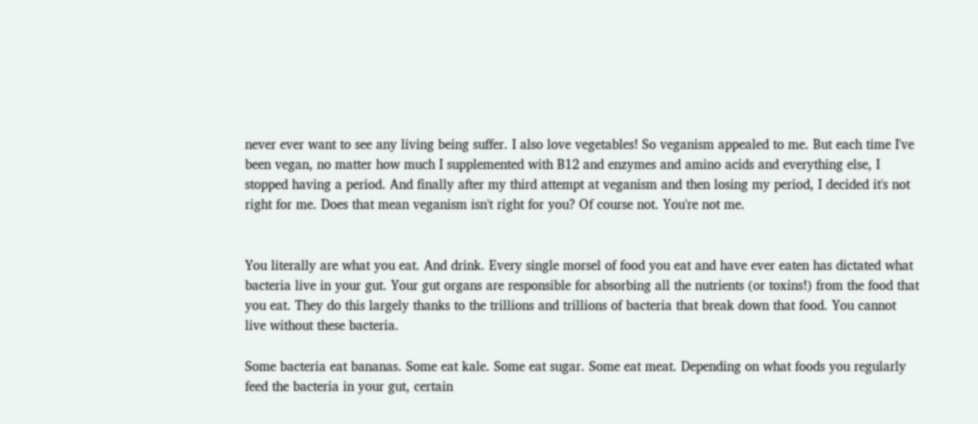never ever want to see any living being suffer. I also love vegetables! So veganism appealed to me. But each time I've been vegan, no matter how much I supplemented with B12 and enzymes and amino acids and everything else, I stopped having a period. And finally after my third attempt at veganism and then losing my period, I decided it's not right for me. Does that mean veganism isn't right for you? Of course not. You're not me.


You literally are what you eat. And drink. Every single morsel of food you eat and have ever eaten has dictated what bacteria live in your gut. Your gut organs are responsible for absorbing all the nutrients (or toxins!) from the food that you eat. They do this largely thanks to the trillions and trillions of bacteria that break down that food. You cannot live without these bacteria.

Some bacteria eat bananas. Some eat kale. Some eat sugar. Some eat meat. Depending on what foods you regularly feed the bacteria in your gut, certain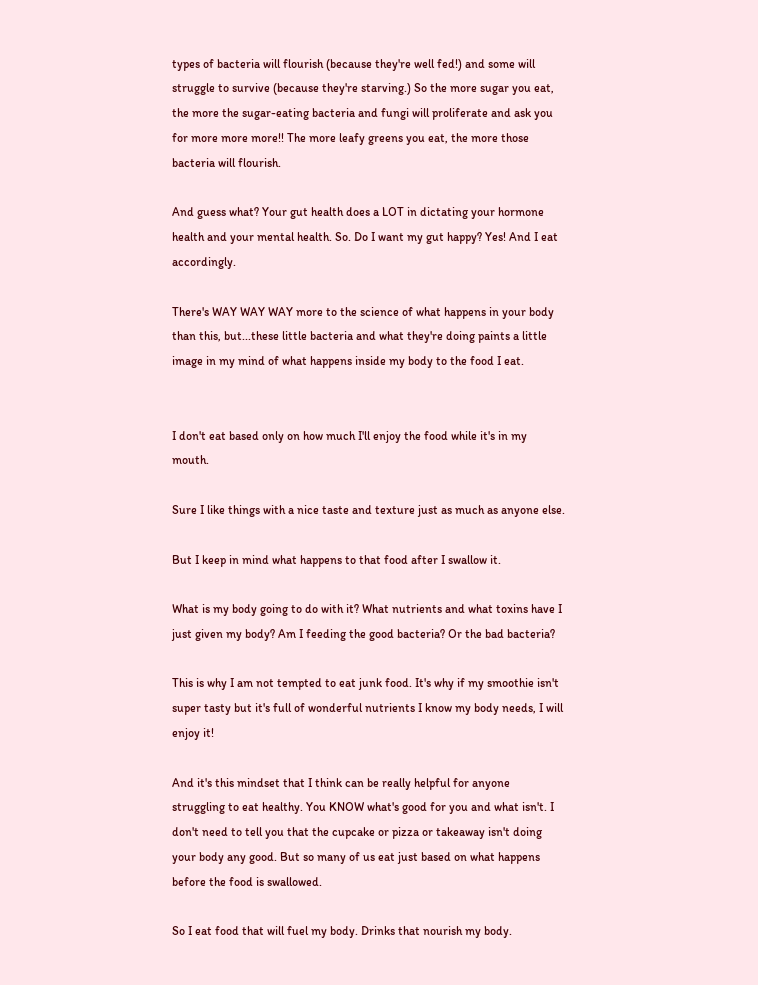types of bacteria will flourish (because they're well fed!) and some will struggle to survive (because they're starving.) So the more sugar you eat, the more the sugar-eating bacteria and fungi will proliferate and ask you for more more more!! The more leafy greens you eat, the more those bacteria will flourish.

And guess what? Your gut health does a LOT in dictating your hormone health and your mental health. So. Do I want my gut happy? Yes! And I eat accordingly.

There's WAY WAY WAY more to the science of what happens in your body than this, but...these little bacteria and what they're doing paints a little image in my mind of what happens inside my body to the food I eat.


I don't eat based only on how much I'll enjoy the food while it's in my mouth.

Sure I like things with a nice taste and texture just as much as anyone else.

But I keep in mind what happens to that food after I swallow it.

What is my body going to do with it? What nutrients and what toxins have I just given my body? Am I feeding the good bacteria? Or the bad bacteria?

This is why I am not tempted to eat junk food. It's why if my smoothie isn't super tasty but it's full of wonderful nutrients I know my body needs, I will enjoy it!

And it's this mindset that I think can be really helpful for anyone struggling to eat healthy. You KNOW what's good for you and what isn't. I don't need to tell you that the cupcake or pizza or takeaway isn't doing your body any good. But so many of us eat just based on what happens before the food is swallowed.

So I eat food that will fuel my body. Drinks that nourish my body.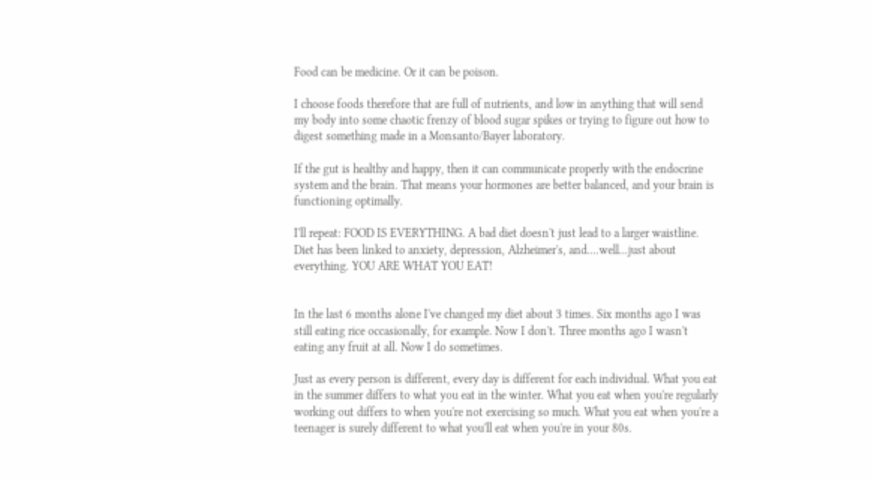Food can be medicine. Or it can be poison.

I choose foods therefore that are full of nutrients, and low in anything that will send my body into some chaotic frenzy of blood sugar spikes or trying to figure out how to digest something made in a Monsanto/Bayer laboratory.

If the gut is healthy and happy, then it can communicate properly with the endocrine system and the brain. That means your hormones are better balanced, and your brain is functioning optimally.

I'll repeat: FOOD IS EVERYTHING. A bad diet doesn't just lead to a larger waistline. Diet has been linked to anxiety, depression, Alzheimer's, and....well...just about everything. YOU ARE WHAT YOU EAT!


In the last 6 months alone I've changed my diet about 3 times. Six months ago I was still eating rice occasionally, for example. Now I don't. Three months ago I wasn't eating any fruit at all. Now I do sometimes.

Just as every person is different, every day is different for each individual. What you eat in the summer differs to what you eat in the winter. What you eat when you're regularly working out differs to when you're not exercising so much. What you eat when you're a teenager is surely different to what you'll eat when you're in your 80s.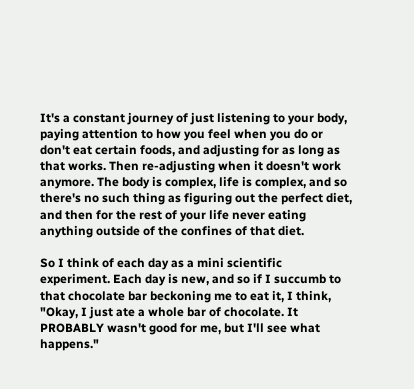It's a constant journey of just listening to your body, paying attention to how you feel when you do or don't eat certain foods, and adjusting for as long as that works. Then re-adjusting when it doesn't work anymore. The body is complex, life is complex, and so there's no such thing as figuring out the perfect diet, and then for the rest of your life never eating anything outside of the confines of that diet.

So I think of each day as a mini scientific experiment. Each day is new, and so if I succumb to that chocolate bar beckoning me to eat it, I think, "Okay, I just ate a whole bar of chocolate. It PROBABLY wasn't good for me, but I'll see what happens."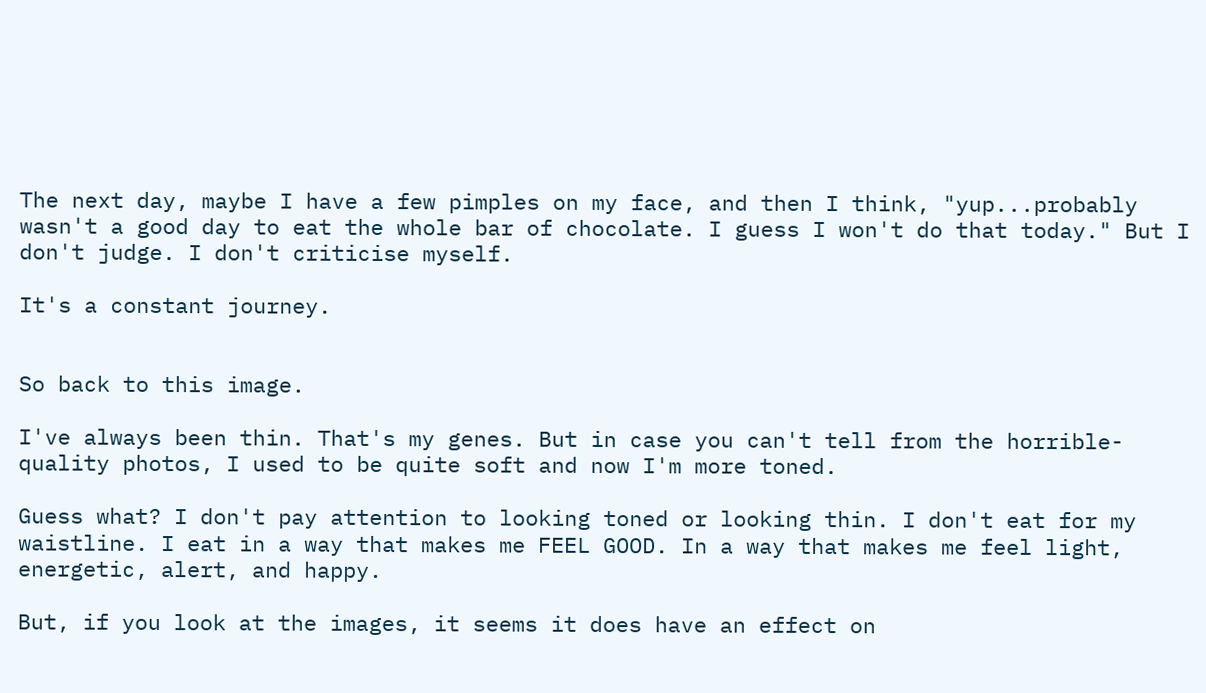The next day, maybe I have a few pimples on my face, and then I think, "yup...probably wasn't a good day to eat the whole bar of chocolate. I guess I won't do that today." But I don't judge. I don't criticise myself.

It's a constant journey.


So back to this image.

I've always been thin. That's my genes. But in case you can't tell from the horrible-quality photos, I used to be quite soft and now I'm more toned.

Guess what? I don't pay attention to looking toned or looking thin. I don't eat for my waistline. I eat in a way that makes me FEEL GOOD. In a way that makes me feel light, energetic, alert, and happy.

But, if you look at the images, it seems it does have an effect on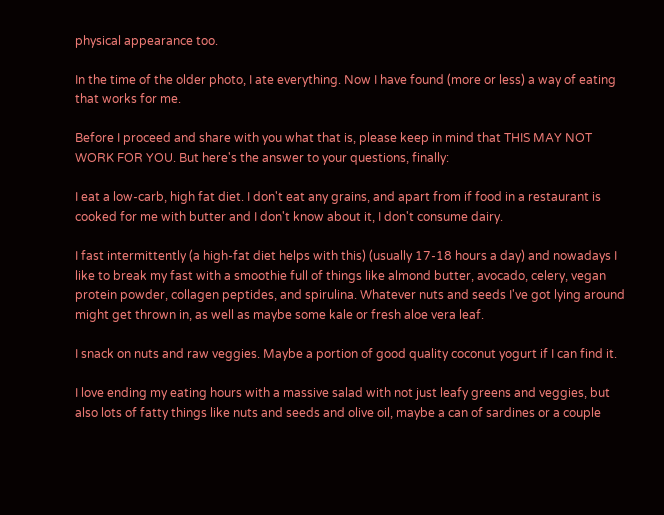physical appearance too.

In the time of the older photo, I ate everything. Now I have found (more or less) a way of eating that works for me.

Before I proceed and share with you what that is, please keep in mind that THIS MAY NOT WORK FOR YOU. But here's the answer to your questions, finally:

I eat a low-carb, high fat diet. I don't eat any grains, and apart from if food in a restaurant is cooked for me with butter and I don't know about it, I don't consume dairy.

I fast intermittently (a high-fat diet helps with this) (usually 17-18 hours a day) and nowadays I like to break my fast with a smoothie full of things like almond butter, avocado, celery, vegan protein powder, collagen peptides, and spirulina. Whatever nuts and seeds I've got lying around might get thrown in, as well as maybe some kale or fresh aloe vera leaf.

I snack on nuts and raw veggies. Maybe a portion of good quality coconut yogurt if I can find it.

I love ending my eating hours with a massive salad with not just leafy greens and veggies, but also lots of fatty things like nuts and seeds and olive oil, maybe a can of sardines or a couple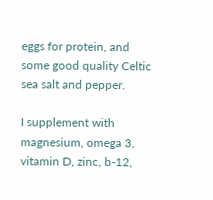eggs for protein, and some good quality Celtic sea salt and pepper.

I supplement with magnesium, omega 3, vitamin D, zinc, b-12,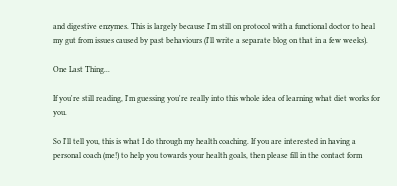and digestive enzymes. This is largely because I'm still on protocol with a functional doctor to heal my gut from issues caused by past behaviours (I'll write a separate blog on that in a few weeks).

One Last Thing...

If you're still reading, I'm guessing you're really into this whole idea of learning what diet works for you.

So I'll tell you, this is what I do through my health coaching. If you are interested in having a personal coach (me!) to help you towards your health goals, then please fill in the contact form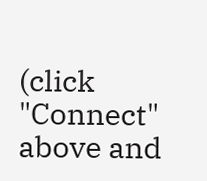(click "Connect" above and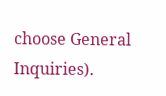choose General Inquiries).